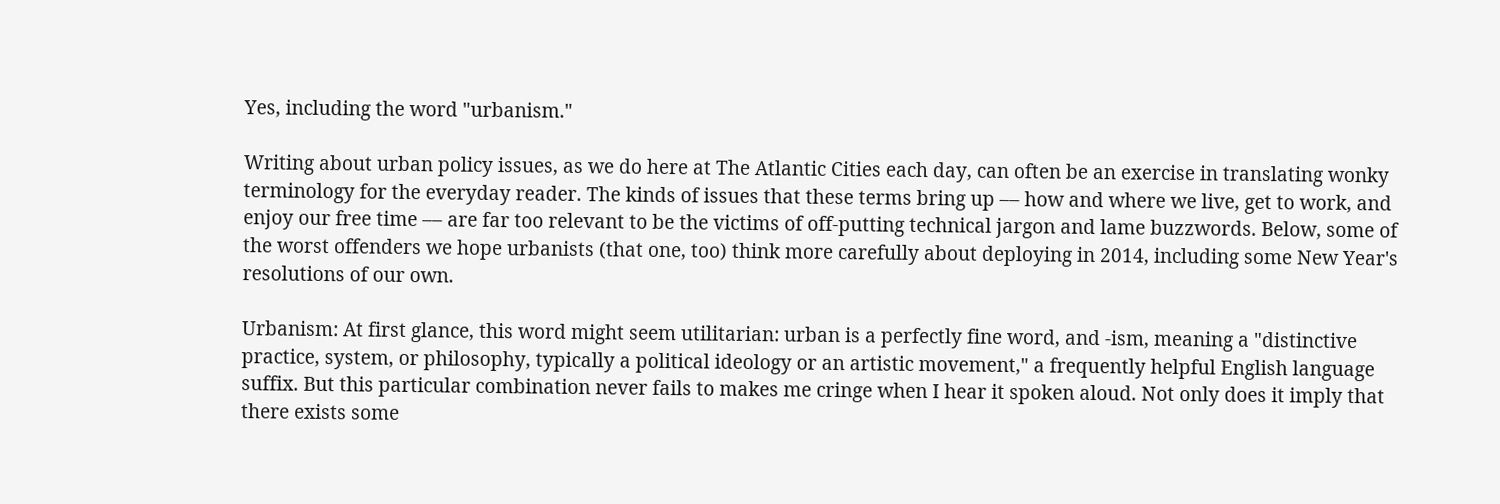Yes, including the word "urbanism."

Writing about urban policy issues, as we do here at The Atlantic Cities each day, can often be an exercise in translating wonky terminology for the everyday reader. The kinds of issues that these terms bring up –– how and where we live, get to work, and enjoy our free time –– are far too relevant to be the victims of off-putting technical jargon and lame buzzwords. Below, some of the worst offenders we hope urbanists (that one, too) think more carefully about deploying in 2014, including some New Year's resolutions of our own.

Urbanism: At first glance, this word might seem utilitarian: urban is a perfectly fine word, and -ism, meaning a "distinctive practice, system, or philosophy, typically a political ideology or an artistic movement," a frequently helpful English language suffix. But this particular combination never fails to makes me cringe when I hear it spoken aloud. Not only does it imply that there exists some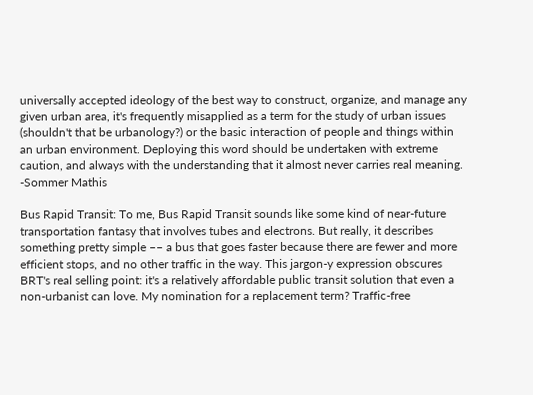universally accepted ideology of the best way to construct, organize, and manage any given urban area, it's frequently misapplied as a term for the study of urban issues (shouldn't that be urbanology?) or the basic interaction of people and things within an urban environment. Deploying this word should be undertaken with extreme caution, and always with the understanding that it almost never carries real meaning.  -Sommer Mathis

Bus Rapid Transit: To me, Bus Rapid Transit sounds like some kind of near-future transportation fantasy that involves tubes and electrons. But really, it describes something pretty simple –– a bus that goes faster because there are fewer and more efficient stops, and no other traffic in the way. This jargon-y expression obscures BRT's real selling point: it's a relatively affordable public transit solution that even a non-urbanist can love. My nomination for a replacement term? Traffic-free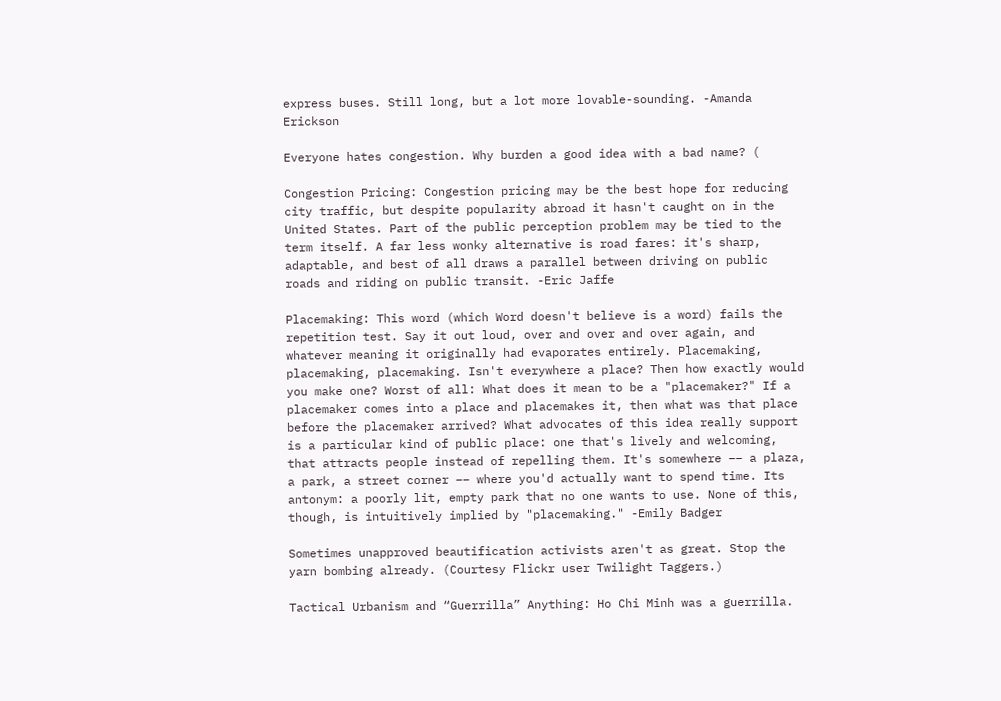express buses. Still long, but a lot more lovable-sounding. -Amanda Erickson

Everyone hates congestion. Why burden a good idea with a bad name? (

Congestion Pricing: Congestion pricing may be the best hope for reducing city traffic, but despite popularity abroad it hasn't caught on in the United States. Part of the public perception problem may be tied to the term itself. A far less wonky alternative is road fares: it's sharp, adaptable, and best of all draws a parallel between driving on public roads and riding on public transit. -Eric Jaffe

Placemaking: This word (which Word doesn't believe is a word) fails the repetition test. Say it out loud, over and over and over again, and whatever meaning it originally had evaporates entirely. Placemaking, placemaking, placemaking. Isn't everywhere a place? Then how exactly would you make one? Worst of all: What does it mean to be a "placemaker?" If a placemaker comes into a place and placemakes it, then what was that place before the placemaker arrived? What advocates of this idea really support is a particular kind of public place: one that's lively and welcoming, that attracts people instead of repelling them. It's somewhere –– a plaza, a park, a street corner –– where you'd actually want to spend time. Its antonym: a poorly lit, empty park that no one wants to use. None of this, though, is intuitively implied by "placemaking." -Emily Badger

Sometimes unapproved beautification activists aren't as great. Stop the yarn bombing already. (Courtesy Flickr user Twilight Taggers.)

Tactical Urbanism and “Guerrilla” Anything: Ho Chi Minh was a guerrilla.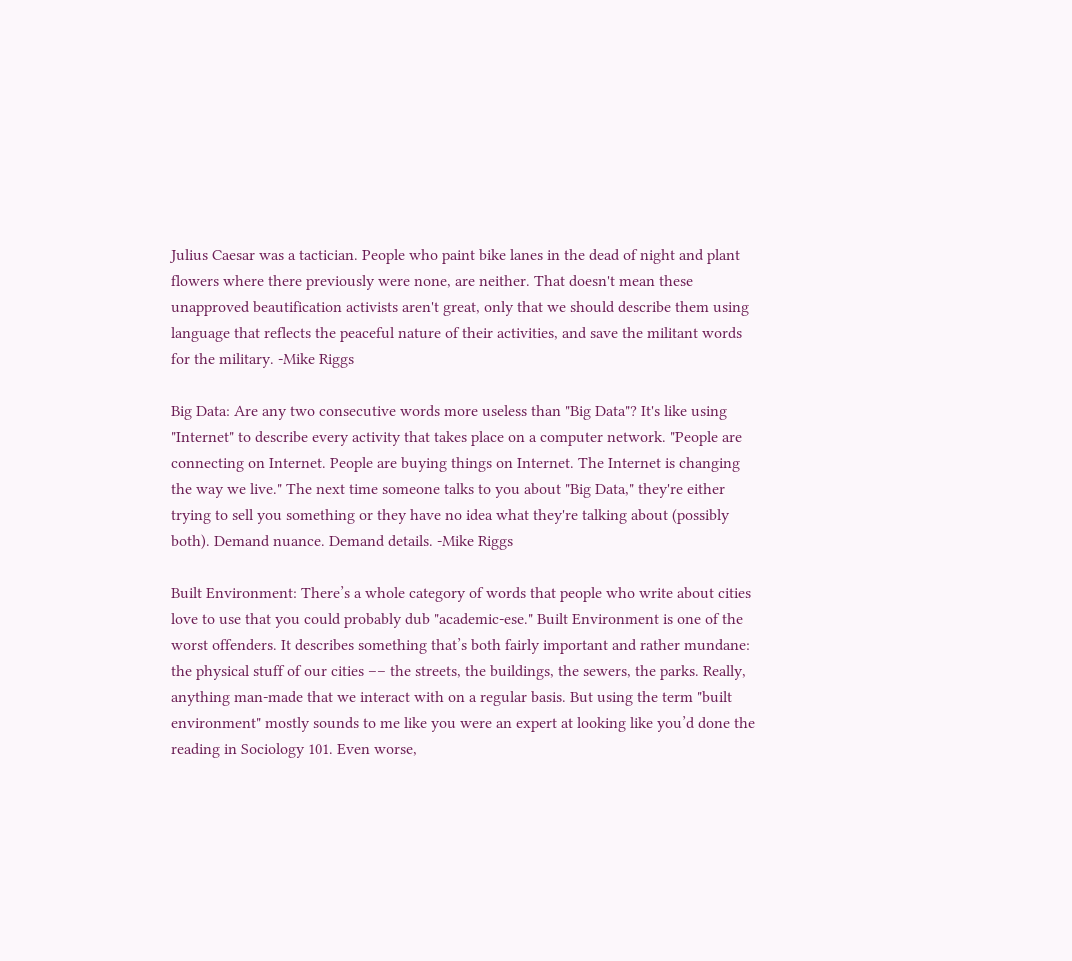Julius Caesar was a tactician. People who paint bike lanes in the dead of night and plant flowers where there previously were none, are neither. That doesn't mean these unapproved beautification activists aren't great, only that we should describe them using language that reflects the peaceful nature of their activities, and save the militant words for the military. -Mike Riggs

Big Data: Are any two consecutive words more useless than "Big Data"? It's like using "Internet" to describe every activity that takes place on a computer network. "People are connecting on Internet. People are buying things on Internet. The Internet is changing the way we live." The next time someone talks to you about "Big Data," they're either trying to sell you something or they have no idea what they're talking about (possibly both). Demand nuance. Demand details. -Mike Riggs

Built Environment: There’s a whole category of words that people who write about cities love to use that you could probably dub "academic-ese." Built Environment is one of the worst offenders. It describes something that’s both fairly important and rather mundane: the physical stuff of our cities –– the streets, the buildings, the sewers, the parks. Really, anything man-made that we interact with on a regular basis. But using the term "built environment" mostly sounds to me like you were an expert at looking like you’d done the reading in Sociology 101. Even worse,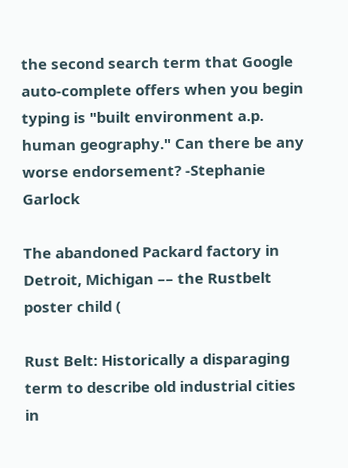the second search term that Google auto-complete offers when you begin typing is "built environment a.p. human geography." Can there be any worse endorsement? -Stephanie Garlock

The abandoned Packard factory in Detroit, Michigan –– the Rustbelt poster child (

Rust Belt: Historically a disparaging term to describe old industrial cities in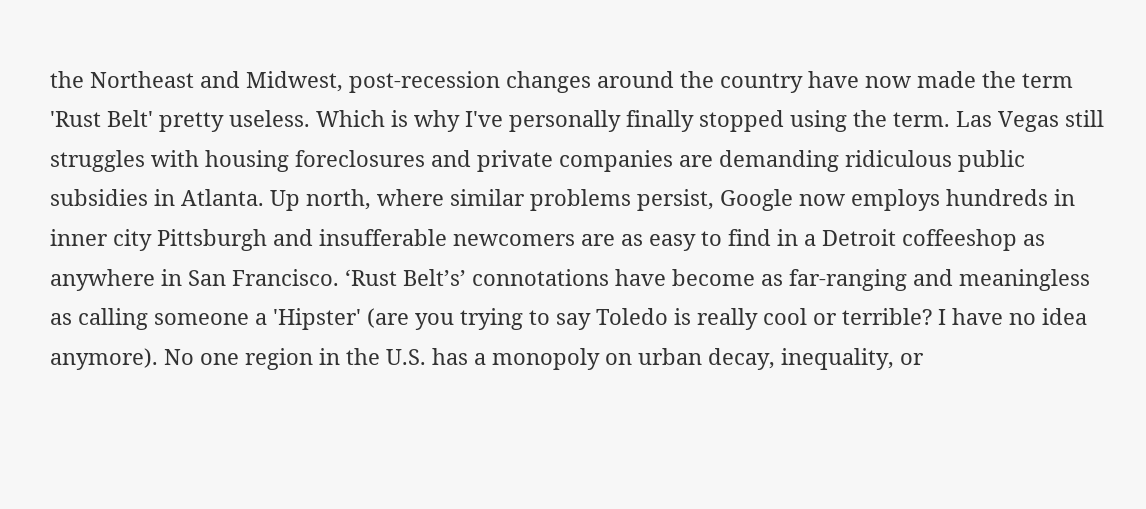the Northeast and Midwest, post-recession changes around the country have now made the term 'Rust Belt' pretty useless. Which is why I've personally finally stopped using the term. Las Vegas still struggles with housing foreclosures and private companies are demanding ridiculous public subsidies in Atlanta. Up north, where similar problems persist, Google now employs hundreds in inner city Pittsburgh and insufferable newcomers are as easy to find in a Detroit coffeeshop as anywhere in San Francisco. ‘Rust Belt’s’ connotations have become as far-ranging and meaningless as calling someone a 'Hipster' (are you trying to say Toledo is really cool or terrible? I have no idea anymore). No one region in the U.S. has a monopoly on urban decay, inequality, or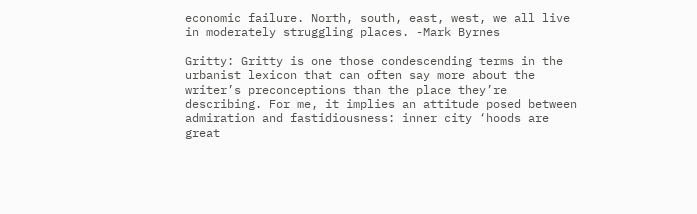economic failure. North, south, east, west, we all live in moderately struggling places. -Mark Byrnes

Gritty: Gritty is one those condescending terms in the urbanist lexicon that can often say more about the writer’s preconceptions than the place they’re describing. For me, it implies an attitude posed between admiration and fastidiousness: inner city ‘hoods are great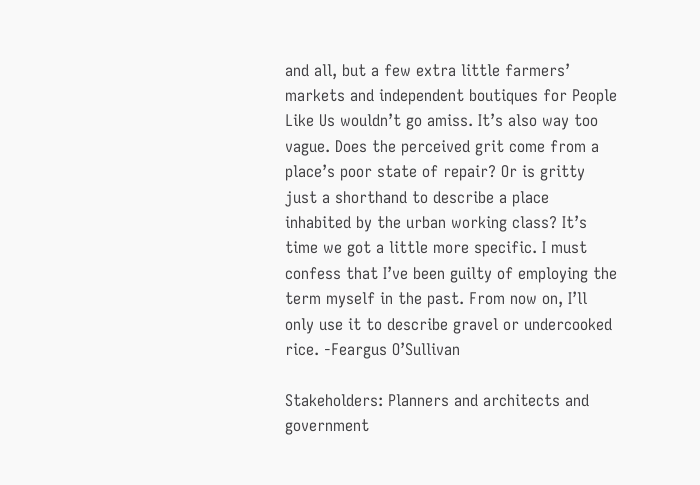and all, but a few extra little farmers’ markets and independent boutiques for People Like Us wouldn’t go amiss. It’s also way too vague. Does the perceived grit come from a place’s poor state of repair? Or is gritty just a shorthand to describe a place inhabited by the urban working class? It’s time we got a little more specific. I must confess that I’ve been guilty of employing the term myself in the past. From now on, I’ll only use it to describe gravel or undercooked rice. -Feargus O’Sullivan

Stakeholders: Planners and architects and government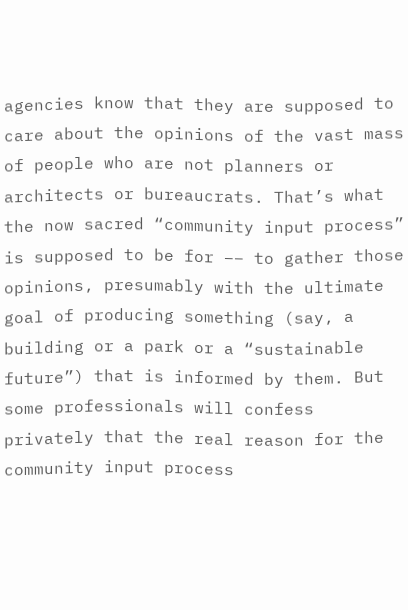agencies know that they are supposed to care about the opinions of the vast mass of people who are not planners or architects or bureaucrats. That’s what the now sacred “community input process” is supposed to be for –– to gather those opinions, presumably with the ultimate goal of producing something (say, a building or a park or a “sustainable future”) that is informed by them. But some professionals will confess privately that the real reason for the community input process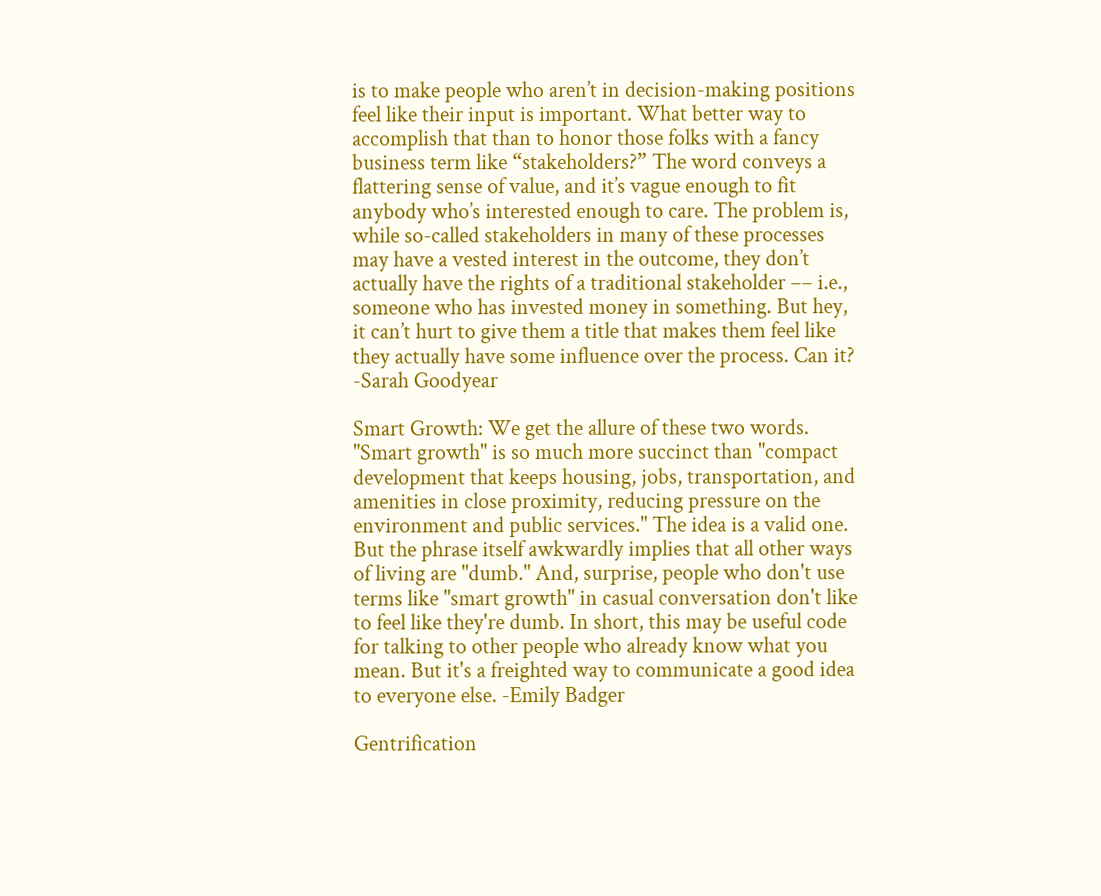is to make people who aren’t in decision-making positions feel like their input is important. What better way to accomplish that than to honor those folks with a fancy business term like “stakeholders?” The word conveys a flattering sense of value, and it’s vague enough to fit anybody who’s interested enough to care. The problem is, while so-called stakeholders in many of these processes may have a vested interest in the outcome, they don’t actually have the rights of a traditional stakeholder –– i.e., someone who has invested money in something. But hey, it can’t hurt to give them a title that makes them feel like they actually have some influence over the process. Can it? -Sarah Goodyear

Smart Growth: We get the allure of these two words. "Smart growth" is so much more succinct than "compact development that keeps housing, jobs, transportation, and amenities in close proximity, reducing pressure on the environment and public services." The idea is a valid one. But the phrase itself awkwardly implies that all other ways of living are "dumb." And, surprise, people who don't use terms like "smart growth" in casual conversation don't like to feel like they're dumb. In short, this may be useful code for talking to other people who already know what you mean. But it's a freighted way to communicate a good idea to everyone else. -Emily Badger

Gentrification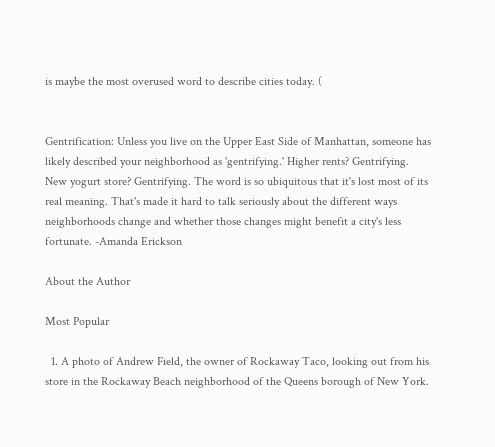is maybe the most overused word to describe cities today. (


Gentrification: Unless you live on the Upper East Side of Manhattan, someone has likely described your neighborhood as 'gentrifying.' Higher rents? Gentrifying. New yogurt store? Gentrifying. The word is so ubiquitous that it's lost most of its real meaning. That's made it hard to talk seriously about the different ways neighborhoods change and whether those changes might benefit a city's less fortunate. -Amanda Erickson

About the Author

Most Popular

  1. A photo of Andrew Field, the owner of Rockaway Taco, looking out from his store in the Rockaway Beach neighborhood of the Queens borough of New York.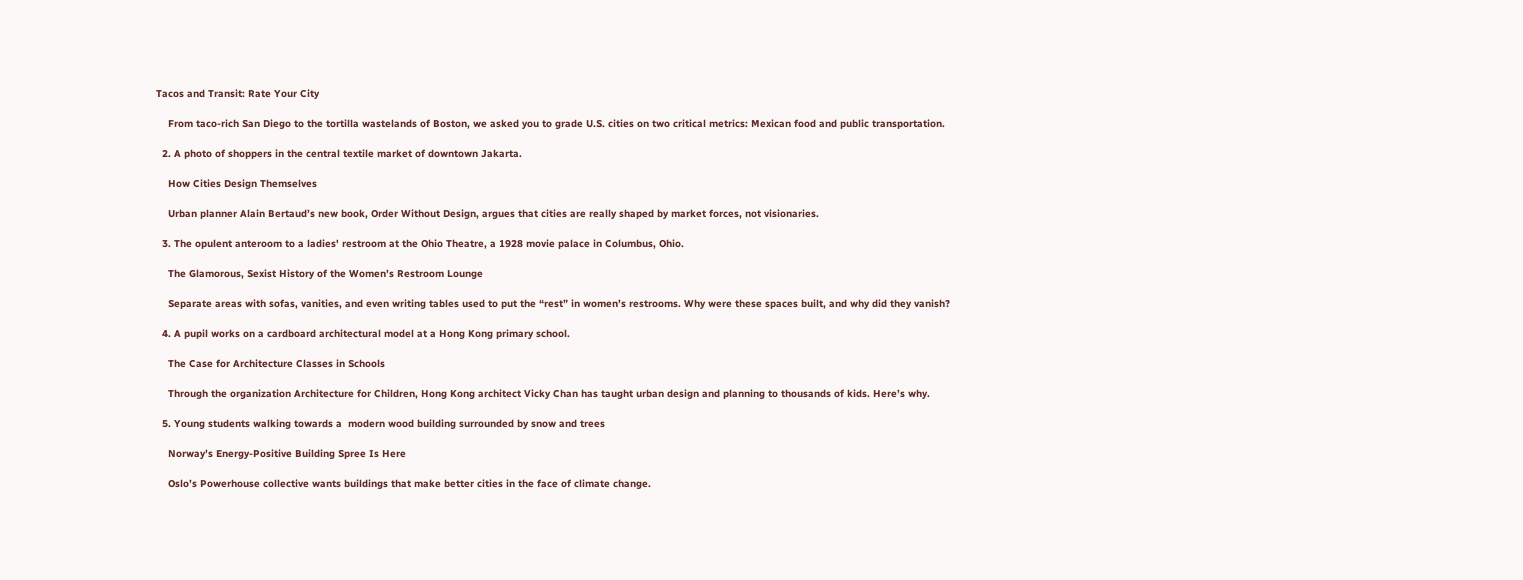Tacos and Transit: Rate Your City

    From taco-rich San Diego to the tortilla wastelands of Boston, we asked you to grade U.S. cities on two critical metrics: Mexican food and public transportation.

  2. A photo of shoppers in the central textile market of downtown Jakarta.

    How Cities Design Themselves

    Urban planner Alain Bertaud’s new book, Order Without Design, argues that cities are really shaped by market forces, not visionaries.

  3. The opulent anteroom to a ladies' restroom at the Ohio Theatre, a 1928 movie palace in Columbus, Ohio.

    The Glamorous, Sexist History of the Women’s Restroom Lounge

    Separate areas with sofas, vanities, and even writing tables used to put the “rest” in women’s restrooms. Why were these spaces built, and why did they vanish?

  4. A pupil works on a cardboard architectural model at a Hong Kong primary school.

    The Case for Architecture Classes in Schools

    Through the organization Architecture for Children, Hong Kong architect Vicky Chan has taught urban design and planning to thousands of kids. Here’s why.

  5. Young students walking towards a  modern wood building surrounded by snow and trees

    Norway’s Energy-Positive Building Spree Is Here

    Oslo’s Powerhouse collective wants buildings that make better cities in the face of climate change.